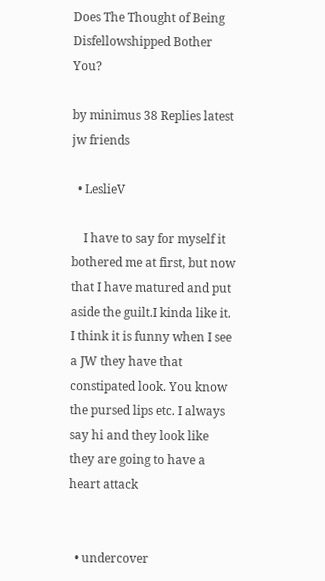Does The Thought of Being Disfellowshipped Bother You?

by minimus 38 Replies latest jw friends

  • LeslieV

    I have to say for myself it bothered me at first, but now that I have matured and put aside the guilt.I kinda like it. I think it is funny when I see a JW they have that constipated look. You know the pursed lips etc. I always say hi and they look like they are going to have a heart attack


  • undercover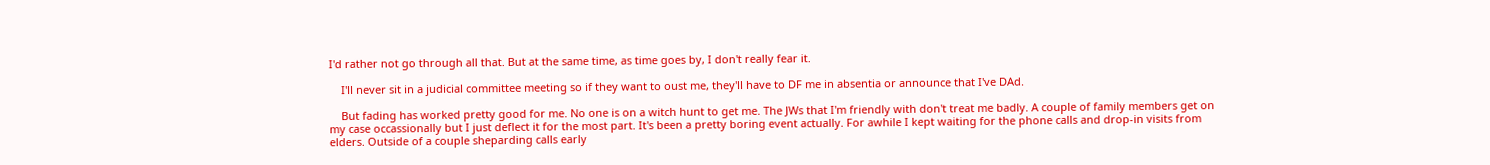I'd rather not go through all that. But at the same time, as time goes by, I don't really fear it.

    I'll never sit in a judicial committee meeting so if they want to oust me, they'll have to DF me in absentia or announce that I've DAd.

    But fading has worked pretty good for me. No one is on a witch hunt to get me. The JWs that I'm friendly with don't treat me badly. A couple of family members get on my case occassionally but I just deflect it for the most part. It's been a pretty boring event actually. For awhile I kept waiting for the phone calls and drop-in visits from elders. Outside of a couple sheparding calls early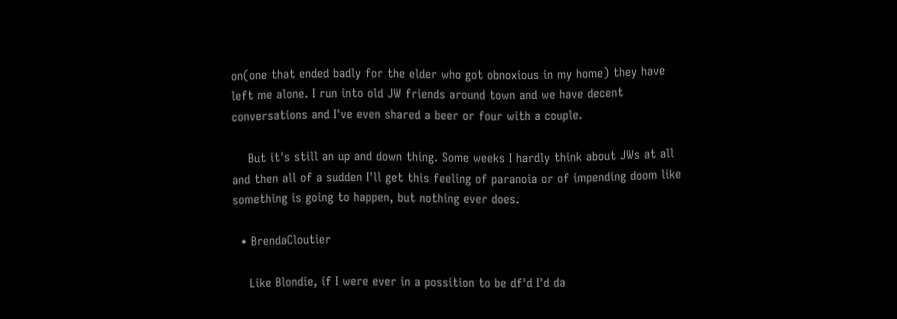on(one that ended badly for the elder who got obnoxious in my home) they have left me alone. I run into old JW friends around town and we have decent conversations and I've even shared a beer or four with a couple.

    But it's still an up and down thing. Some weeks I hardly think about JWs at all and then all of a sudden I'll get this feeling of paranoia or of impending doom like something is going to happen, but nothing ever does.

  • BrendaCloutier

    Like Blondie, if I were ever in a possition to be df'd I'd da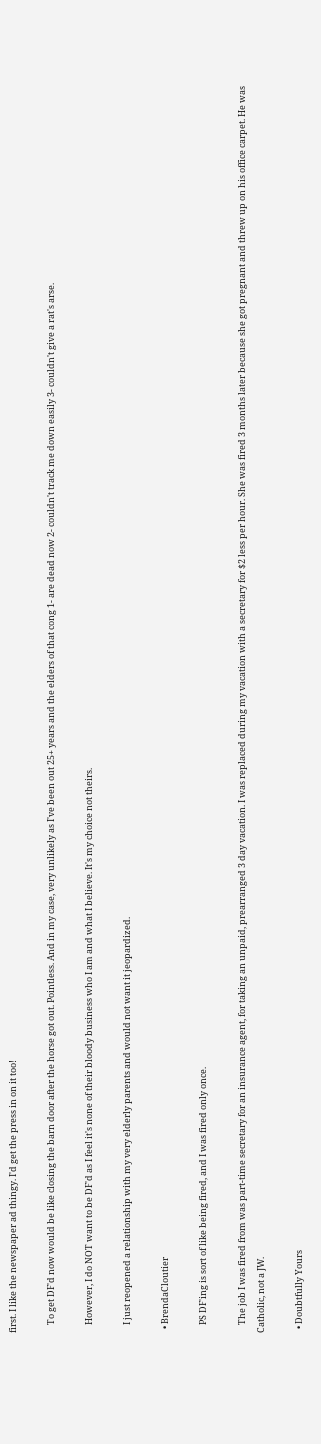first. I like the newspaper ad thingy. I'd get the press in on it too!

    To get DF'd now would be like closing the barn door after the horse got out. Pointless. And in my case, very unlikely as I've been out 25+ years and the elders of that cong 1- are dead now 2- couldn't track me down easily 3- couldn't give a rat's arse.

    However, I do NOT want to be DF'd as I feel it's none of their bloody business who I am and what I believe. It's my choice not theirs.

    I just reopened a relationship with my very elderly parents and would not want it jeopardized.

  • BrendaCloutier

    PS DF'ing is sort of like being fired, and I was fired only once.

    The job I was fired from was part-time secretary for an insurance agent, for taking an unpaid, prearranged 3 day vacation. I was replaced during my vacation with a secretary for $2 less per hour. She was fired 3 months later because she got pregnant and threw up on his office carpet. He was Catholic, not a JW.

  • Doubtfully Yours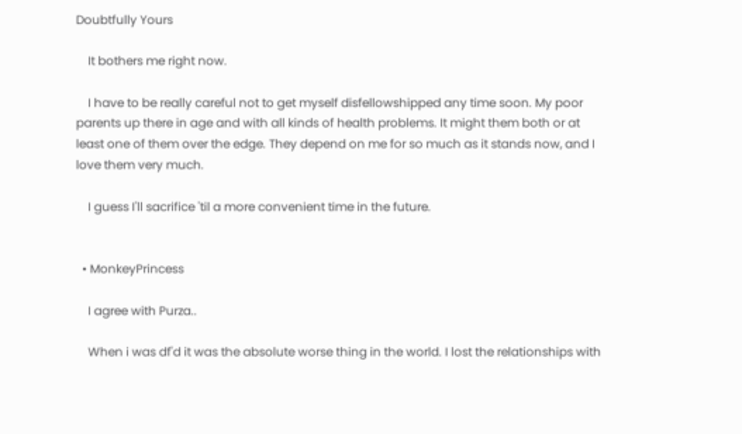Doubtfully Yours

    It bothers me right now.

    I have to be really careful not to get myself disfellowshipped any time soon. My poor parents up there in age and with all kinds of health problems. It might them both or at least one of them over the edge. They depend on me for so much as it stands now, and I love them very much.

    I guess I'll sacrifice 'til a more convenient time in the future.


  • MonkeyPrincess

    I agree with Purza..

    When i was df'd it was the absolute worse thing in the world. I lost the relationships with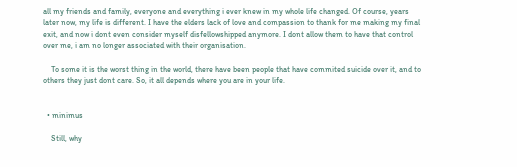all my friends and family, everyone and everything i ever knew in my whole life changed. Of course, years later now, my life is different. I have the elders lack of love and compassion to thank for me making my final exit, and now i dont even consider myself disfellowshipped anymore. I dont allow them to have that control over me, i am no longer associated with their organisation.

    To some it is the worst thing in the world, there have been people that have commited suicide over it, and to others they just dont care. So, it all depends where you are in your life.


  • minimus

    Still, why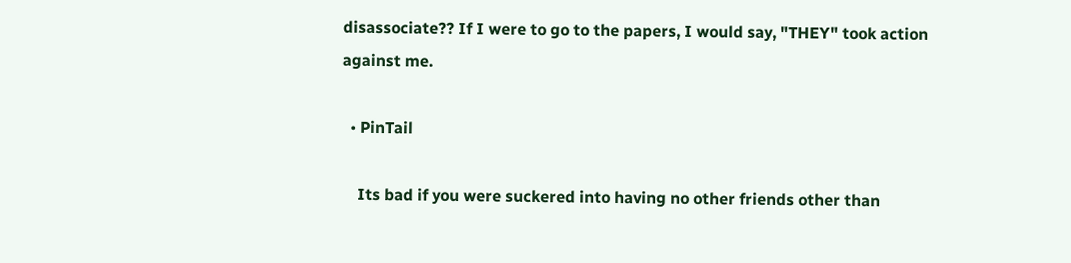disassociate?? If I were to go to the papers, I would say, "THEY" took action against me.

  • PinTail

    Its bad if you were suckered into having no other friends other than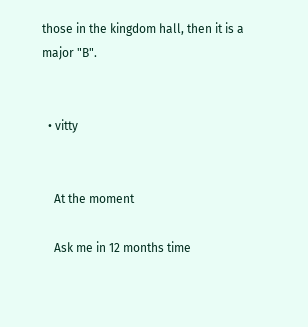those in the kingdom hall, then it is a major "B".


  • vitty


    At the moment

    Ask me in 12 months time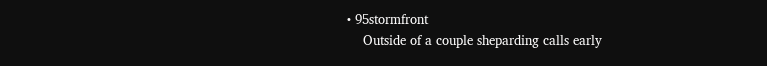• 95stormfront
    Outside of a couple sheparding calls early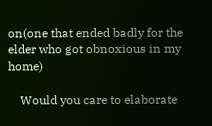on(one that ended badly for the elder who got obnoxious in my home)

    Would you care to elaborate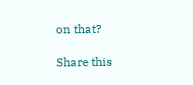on that?

Share this